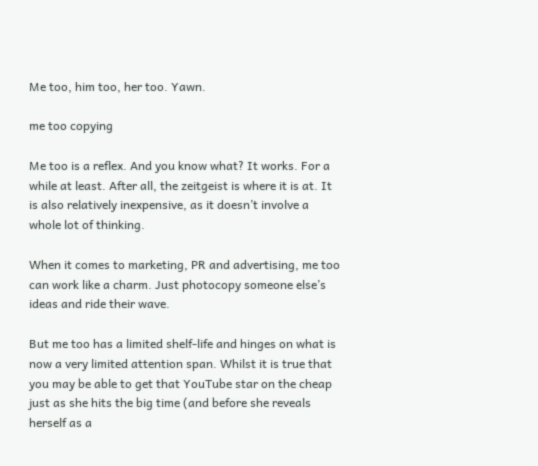Me too, him too, her too. Yawn.

me too copying

Me too is a reflex. And you know what? It works. For a while at least. After all, the zeitgeist is where it is at. It is also relatively inexpensive, as it doesn’t involve a whole lot of thinking.

When it comes to marketing, PR and advertising, me too can work like a charm. Just photocopy someone else’s ideas and ride their wave.

But me too has a limited shelf-life and hinges on what is now a very limited attention span. Whilst it is true that you may be able to get that YouTube star on the cheap just as she hits the big time (and before she reveals herself as a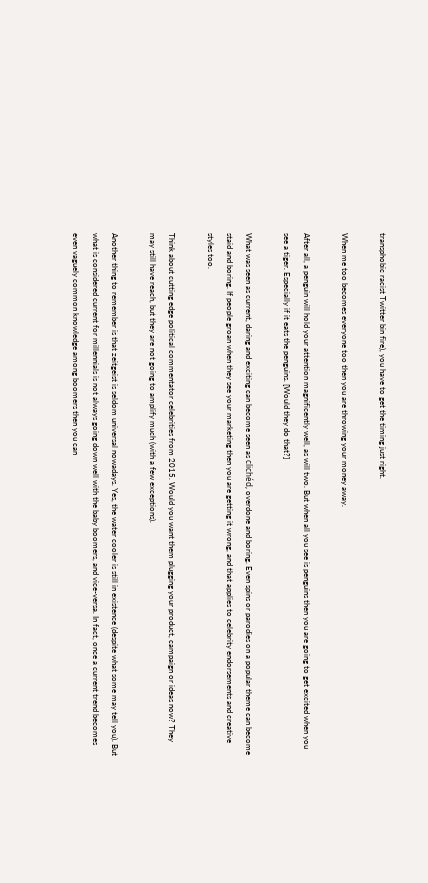transphobic racist Twitter bin fire), you have to get the timing just right.

When me too becomes everyone too then you are throwing your money away.

After all, a penguin will hold your attention magnificently well, as will two. But when all you see is penguins then you are going to get excited when you see a tiger. Especially if it eats the penguins. [Would they do that?]

What was seen as current, daring and exciting can become seen as clichéd, overdone and boring. Even spins or parodies on a popular theme can become staid and boring. If people groan when they see your marketing then you are getting it wrong, and that applies to celebrity endorsements and creative styles too.

Think about cutting edge political commentator celebrities from 2015. Would you want them plugging your product, campaign or ideas now? They may still have reach, but they are not going to amplify much (with a few exceptions).

Another thing to remember is that zeitgeist is seldom universal nowadays. Yes, the water cooler is still in existence (despite what some may tell you). But what is considered current for millennials is not always going down well with the baby boomers, and vice-versa. In fact, once a current trend becomes even vaguely common knowledge among boomers then you can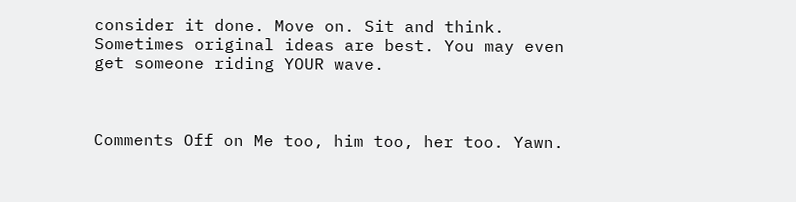consider it done. Move on. Sit and think. Sometimes original ideas are best. You may even get someone riding YOUR wave.



Comments Off on Me too, him too, her too. Yawn.